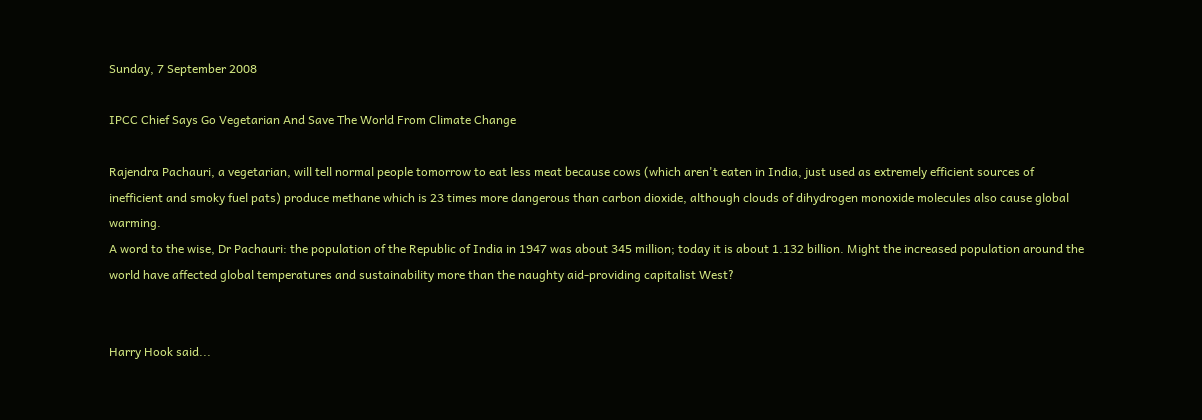Sunday, 7 September 2008

IPCC Chief Says Go Vegetarian And Save The World From Climate Change

Rajendra Pachauri, a vegetarian, will tell normal people tomorrow to eat less meat because cows (which aren't eaten in India, just used as extremely efficient sources of inefficient and smoky fuel pats) produce methane which is 23 times more dangerous than carbon dioxide, although clouds of dihydrogen monoxide molecules also cause global warming.
A word to the wise, Dr Pachauri: the population of the Republic of India in 1947 was about 345 million; today it is about 1.132 billion. Might the increased population around the world have affected global temperatures and sustainability more than the naughty aid-providing capitalist West?


Harry Hook said...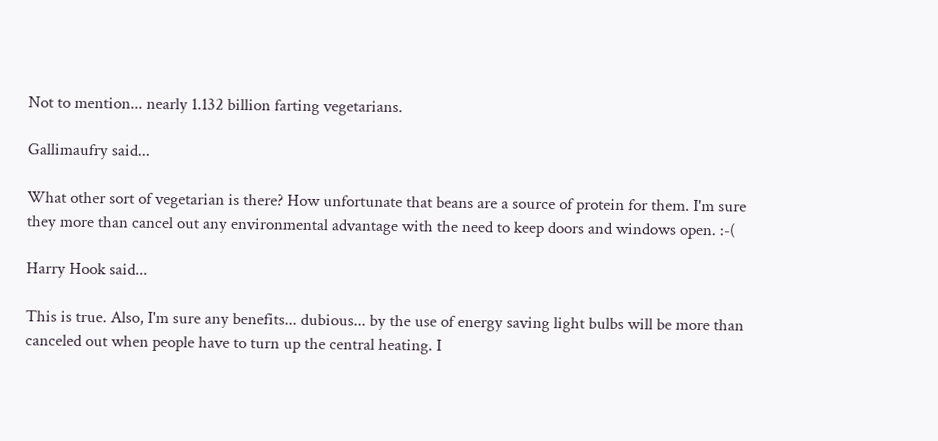Not to mention... nearly 1.132 billion farting vegetarians.

Gallimaufry said...

What other sort of vegetarian is there? How unfortunate that beans are a source of protein for them. I'm sure they more than cancel out any environmental advantage with the need to keep doors and windows open. :-(

Harry Hook said...

This is true. Also, I'm sure any benefits... dubious... by the use of energy saving light bulbs will be more than canceled out when people have to turn up the central heating. I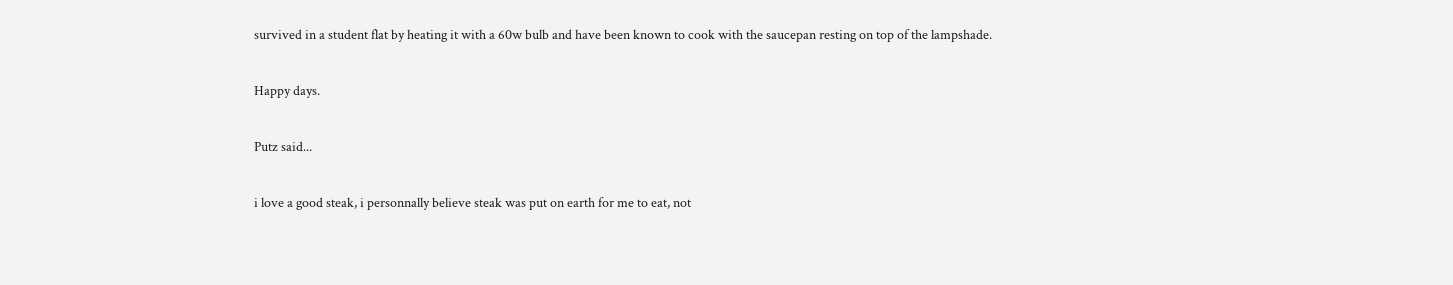survived in a student flat by heating it with a 60w bulb and have been known to cook with the saucepan resting on top of the lampshade.

Happy days.

Putz said...

i love a good steak, i personnally believe steak was put on earth for me to eat, not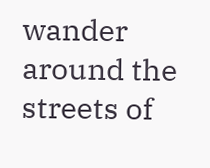wander around the streets of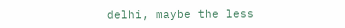delhi, maybe the less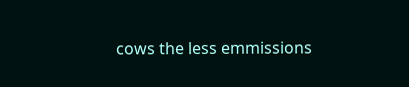cows the less emmissions